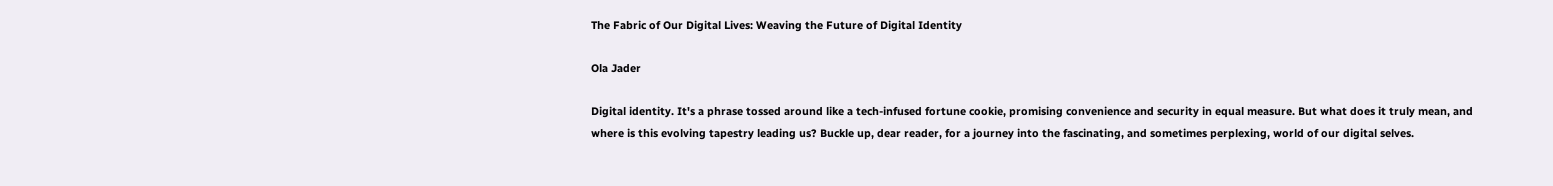The Fabric of Our Digital Lives: Weaving the Future of Digital Identity

Ola Jader

Digital identity. It's a phrase tossed around like a tech-infused fortune cookie, promising convenience and security in equal measure. But what does it truly mean, and where is this evolving tapestry leading us? Buckle up, dear reader, for a journey into the fascinating, and sometimes perplexing, world of our digital selves.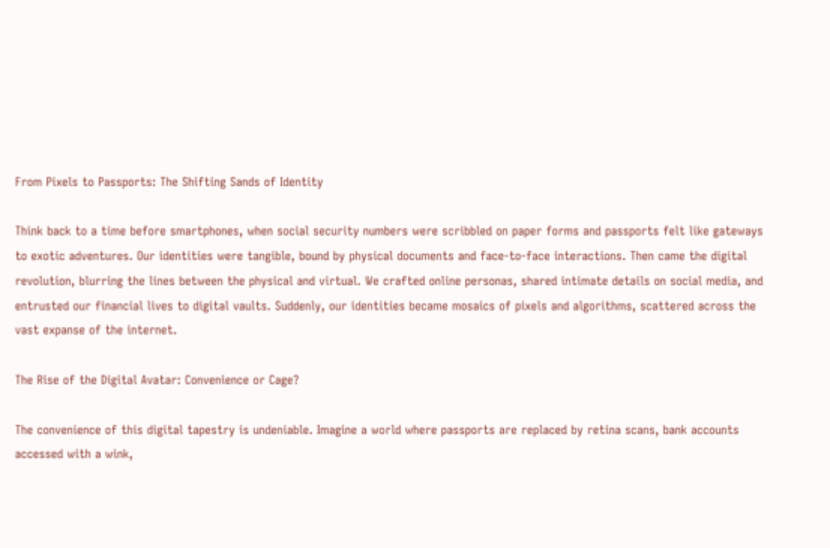From Pixels to Passports: The Shifting Sands of Identity

Think back to a time before smartphones, when social security numbers were scribbled on paper forms and passports felt like gateways to exotic adventures. Our identities were tangible, bound by physical documents and face-to-face interactions. Then came the digital revolution, blurring the lines between the physical and virtual. We crafted online personas, shared intimate details on social media, and entrusted our financial lives to digital vaults. Suddenly, our identities became mosaics of pixels and algorithms, scattered across the vast expanse of the internet.

The Rise of the Digital Avatar: Convenience or Cage?

The convenience of this digital tapestry is undeniable. Imagine a world where passports are replaced by retina scans, bank accounts accessed with a wink,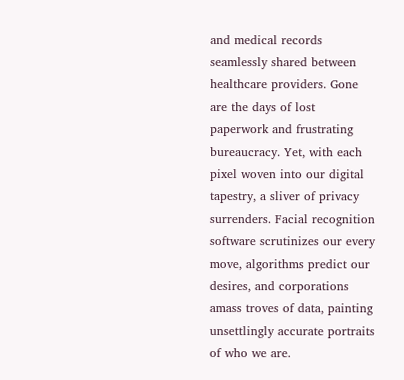and medical records seamlessly shared between healthcare providers. Gone are the days of lost paperwork and frustrating bureaucracy. Yet, with each pixel woven into our digital tapestry, a sliver of privacy surrenders. Facial recognition software scrutinizes our every move, algorithms predict our desires, and corporations amass troves of data, painting unsettlingly accurate portraits of who we are.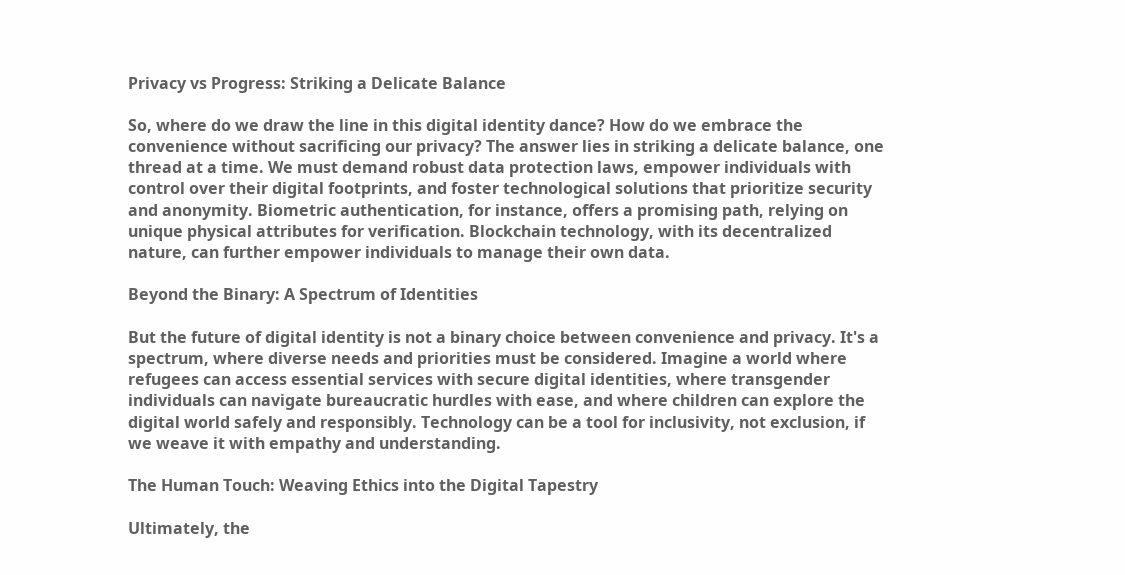Privacy vs Progress: Striking a Delicate Balance

So, where do we draw the line in this digital identity dance? How do we embrace the convenience without sacrificing our privacy? The answer lies in striking a delicate balance, one thread at a time. We must demand robust data protection laws, empower individuals with control over their digital footprints, and foster technological solutions that prioritize security and anonymity. Biometric authentication, for instance, offers a promising path, relying on unique physical attributes for verification. Blockchain technology, with its decentralized nature, can further empower individuals to manage their own data.

Beyond the Binary: A Spectrum of Identities

But the future of digital identity is not a binary choice between convenience and privacy. It's a spectrum, where diverse needs and priorities must be considered. Imagine a world where refugees can access essential services with secure digital identities, where transgender individuals can navigate bureaucratic hurdles with ease, and where children can explore the digital world safely and responsibly. Technology can be a tool for inclusivity, not exclusion, if we weave it with empathy and understanding.

The Human Touch: Weaving Ethics into the Digital Tapestry

Ultimately, the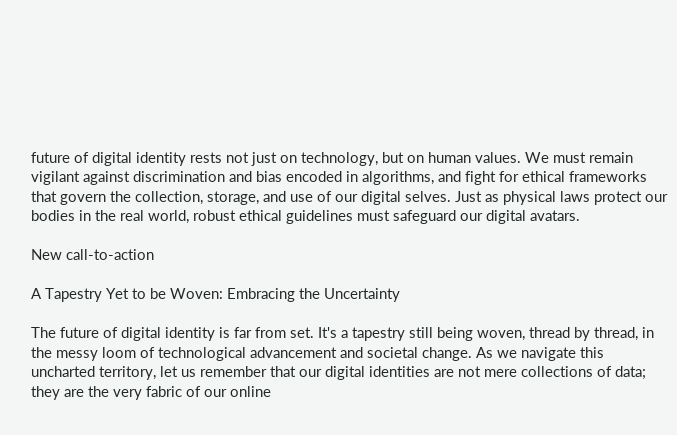future of digital identity rests not just on technology, but on human values. We must remain vigilant against discrimination and bias encoded in algorithms, and fight for ethical frameworks that govern the collection, storage, and use of our digital selves. Just as physical laws protect our bodies in the real world, robust ethical guidelines must safeguard our digital avatars.

New call-to-action

A Tapestry Yet to be Woven: Embracing the Uncertainty

The future of digital identity is far from set. It's a tapestry still being woven, thread by thread, in the messy loom of technological advancement and societal change. As we navigate this uncharted territory, let us remember that our digital identities are not mere collections of data; they are the very fabric of our online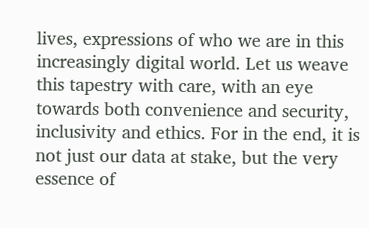lives, expressions of who we are in this increasingly digital world. Let us weave this tapestry with care, with an eye towards both convenience and security, inclusivity and ethics. For in the end, it is not just our data at stake, but the very essence of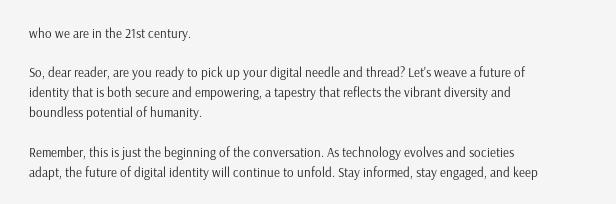who we are in the 21st century.

So, dear reader, are you ready to pick up your digital needle and thread? Let's weave a future of identity that is both secure and empowering, a tapestry that reflects the vibrant diversity and boundless potential of humanity.

Remember, this is just the beginning of the conversation. As technology evolves and societies adapt, the future of digital identity will continue to unfold. Stay informed, stay engaged, and keep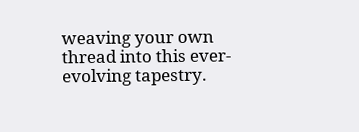weaving your own thread into this ever-evolving tapestry.